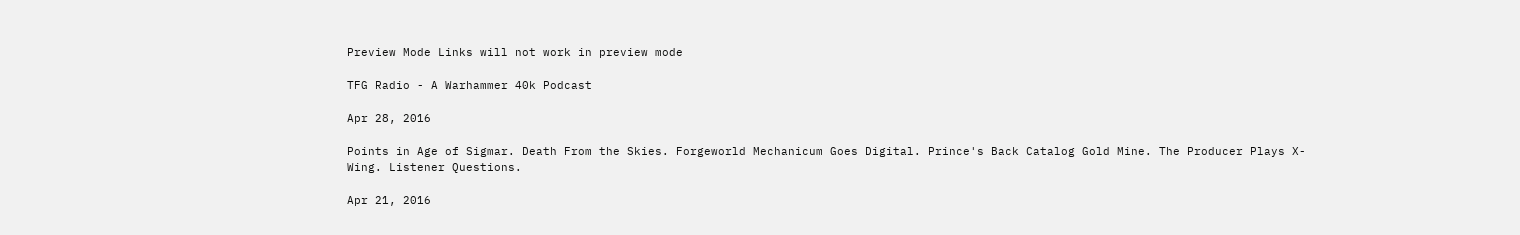Preview Mode Links will not work in preview mode

TFG Radio - A Warhammer 40k Podcast

Apr 28, 2016

Points in Age of Sigmar. Death From the Skies. Forgeworld Mechanicum Goes Digital. Prince's Back Catalog Gold Mine. The Producer Plays X-Wing. Listener Questions.

Apr 21, 2016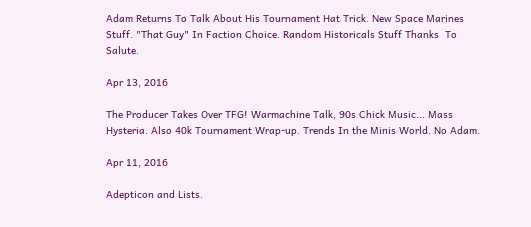Adam Returns To Talk About His Tournament Hat Trick. New Space Marines Stuff. "That Guy" In Faction Choice. Random Historicals Stuff Thanks  To Salute.

Apr 13, 2016

The Producer Takes Over TFG! Warmachine Talk, 90s Chick Music... Mass Hysteria. Also 40k Tournament Wrap-up. Trends In the Minis World. No Adam.

Apr 11, 2016

Adepticon and Lists.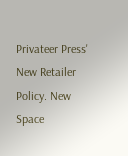Privateer Press' New Retailer Policy. New Space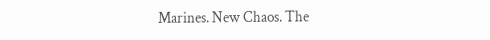Marines. New Chaos. The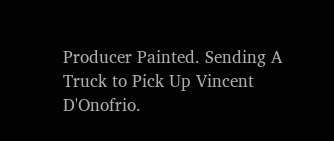Producer Painted. Sending A Truck to Pick Up Vincent D'Onofrio.